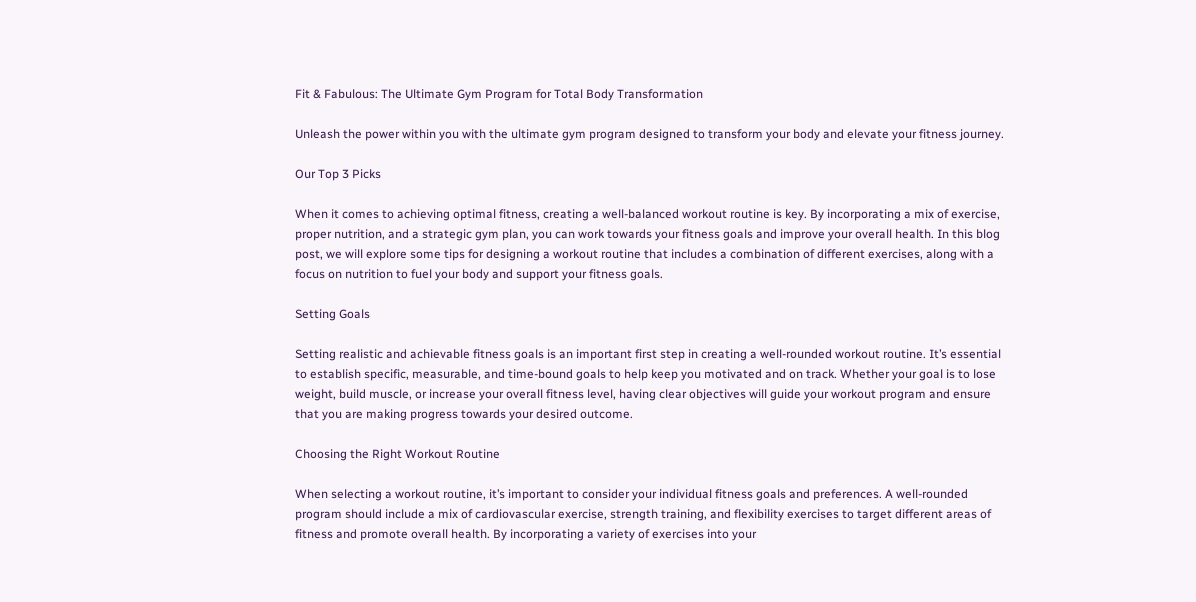Fit & Fabulous: The Ultimate Gym Program for Total Body Transformation

Unleash the power within you with the ultimate gym program designed to transform your body and elevate your fitness journey.

Our Top 3 Picks

When it comes to achieving optimal fitness, creating a well-balanced workout routine is key. By incorporating a mix of exercise, proper nutrition, and a strategic gym plan, you can work towards your fitness goals and improve your overall health. In this blog post, we will explore some tips for designing a workout routine that includes a combination of different exercises, along with a focus on nutrition to fuel your body and support your fitness goals.

Setting Goals

Setting realistic and achievable fitness goals is an important first step in creating a well-rounded workout routine. It’s essential to establish specific, measurable, and time-bound goals to help keep you motivated and on track. Whether your goal is to lose weight, build muscle, or increase your overall fitness level, having clear objectives will guide your workout program and ensure that you are making progress towards your desired outcome.

Choosing the Right Workout Routine

When selecting a workout routine, it’s important to consider your individual fitness goals and preferences. A well-rounded program should include a mix of cardiovascular exercise, strength training, and flexibility exercises to target different areas of fitness and promote overall health. By incorporating a variety of exercises into your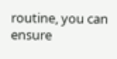routine, you can ensure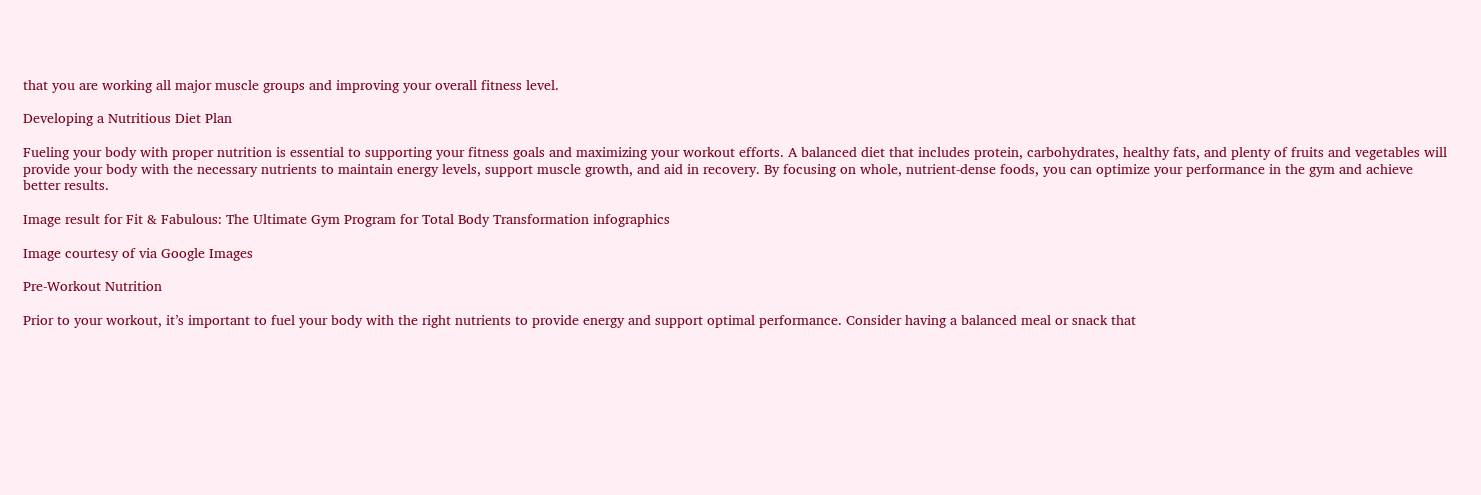that you are working all major muscle groups and improving your overall fitness level.

Developing a Nutritious Diet Plan

Fueling your body with proper nutrition is essential to supporting your fitness goals and maximizing your workout efforts. A balanced diet that includes protein, carbohydrates, healthy fats, and plenty of fruits and vegetables will provide your body with the necessary nutrients to maintain energy levels, support muscle growth, and aid in recovery. By focusing on whole, nutrient-dense foods, you can optimize your performance in the gym and achieve better results.

Image result for Fit & Fabulous: The Ultimate Gym Program for Total Body Transformation infographics

Image courtesy of via Google Images

Pre-Workout Nutrition

Prior to your workout, it’s important to fuel your body with the right nutrients to provide energy and support optimal performance. Consider having a balanced meal or snack that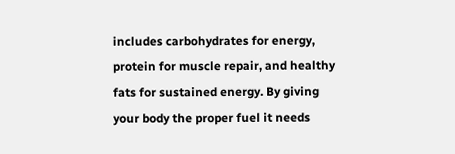includes carbohydrates for energy, protein for muscle repair, and healthy fats for sustained energy. By giving your body the proper fuel it needs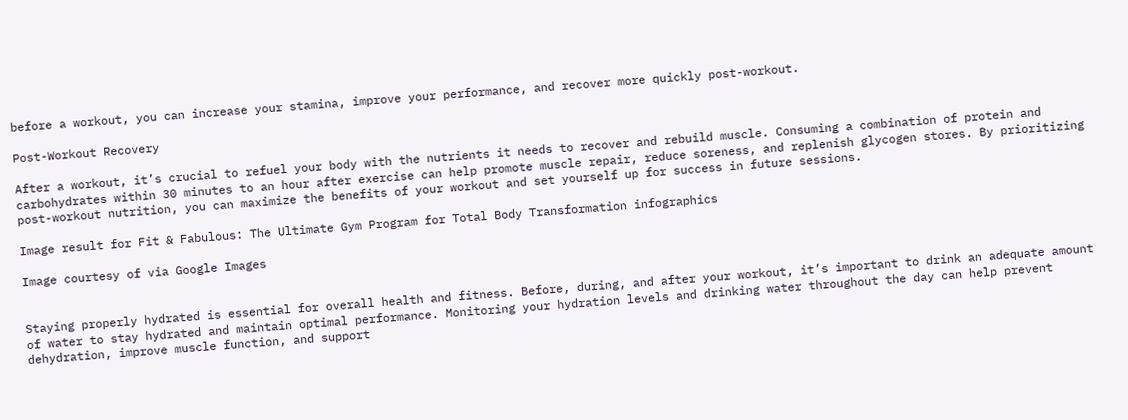before a workout, you can increase your stamina, improve your performance, and recover more quickly post-workout.

Post-Workout Recovery

After a workout, it’s crucial to refuel your body with the nutrients it needs to recover and rebuild muscle. Consuming a combination of protein and carbohydrates within 30 minutes to an hour after exercise can help promote muscle repair, reduce soreness, and replenish glycogen stores. By prioritizing post-workout nutrition, you can maximize the benefits of your workout and set yourself up for success in future sessions.

Image result for Fit & Fabulous: The Ultimate Gym Program for Total Body Transformation infographics

Image courtesy of via Google Images


Staying properly hydrated is essential for overall health and fitness. Before, during, and after your workout, it’s important to drink an adequate amount of water to stay hydrated and maintain optimal performance. Monitoring your hydration levels and drinking water throughout the day can help prevent dehydration, improve muscle function, and support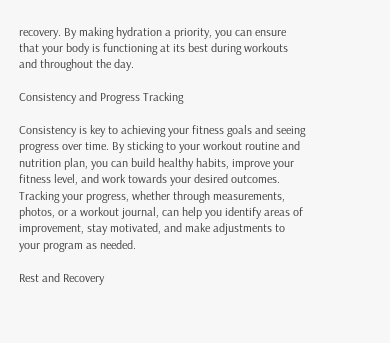recovery. By making hydration a priority, you can ensure that your body is functioning at its best during workouts and throughout the day.

Consistency and Progress Tracking

Consistency is key to achieving your fitness goals and seeing progress over time. By sticking to your workout routine and nutrition plan, you can build healthy habits, improve your fitness level, and work towards your desired outcomes. Tracking your progress, whether through measurements, photos, or a workout journal, can help you identify areas of improvement, stay motivated, and make adjustments to your program as needed.

Rest and Recovery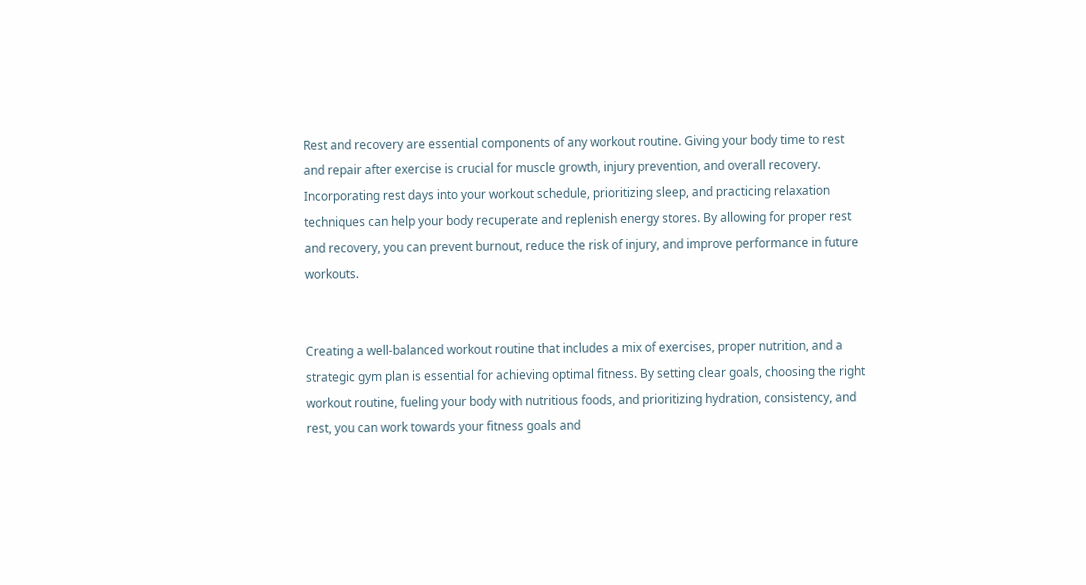Rest and recovery are essential components of any workout routine. Giving your body time to rest and repair after exercise is crucial for muscle growth, injury prevention, and overall recovery. Incorporating rest days into your workout schedule, prioritizing sleep, and practicing relaxation techniques can help your body recuperate and replenish energy stores. By allowing for proper rest and recovery, you can prevent burnout, reduce the risk of injury, and improve performance in future workouts.


Creating a well-balanced workout routine that includes a mix of exercises, proper nutrition, and a strategic gym plan is essential for achieving optimal fitness. By setting clear goals, choosing the right workout routine, fueling your body with nutritious foods, and prioritizing hydration, consistency, and rest, you can work towards your fitness goals and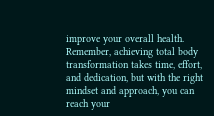improve your overall health. Remember, achieving total body transformation takes time, effort, and dedication, but with the right mindset and approach, you can reach your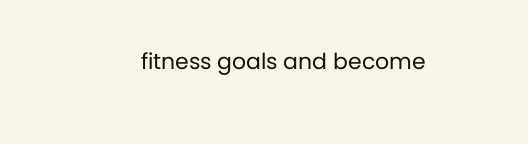fitness goals and become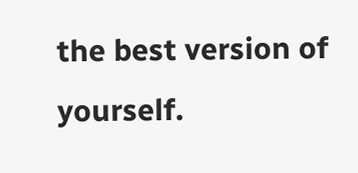the best version of yourself.